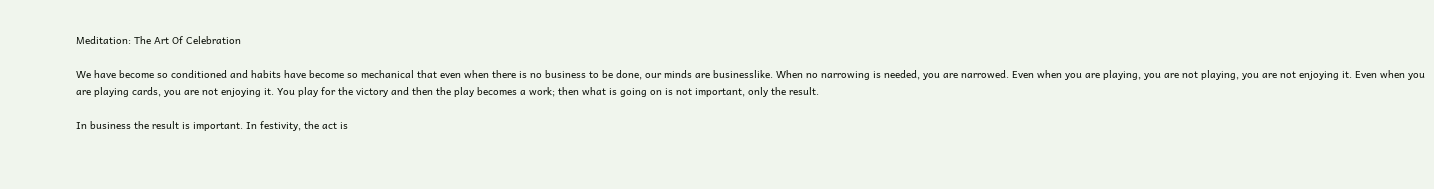Meditation: The Art Of Celebration

We have become so conditioned and habits have become so mechanical that even when there is no business to be done, our minds are businesslike. When no narrowing is needed, you are narrowed. Even when you are playing, you are not playing, you are not enjoying it. Even when you are playing cards, you are not enjoying it. You play for the victory and then the play becomes a work; then what is going on is not important, only the result.

In business the result is important. In festivity, the act is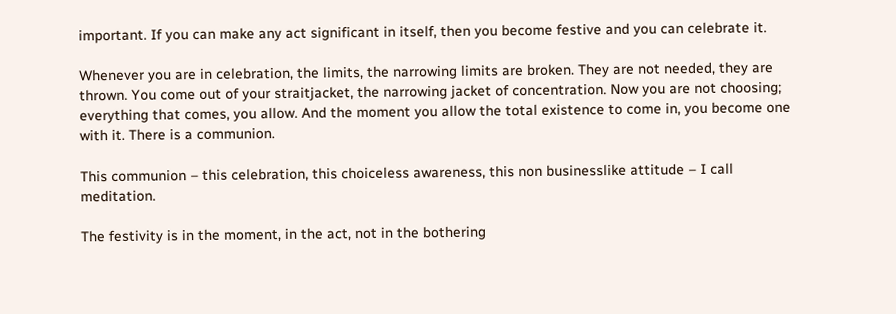important. If you can make any act significant in itself, then you become festive and you can celebrate it.

Whenever you are in celebration, the limits, the narrowing limits are broken. They are not needed, they are thrown. You come out of your straitjacket, the narrowing jacket of concentration. Now you are not choosing; everything that comes, you allow. And the moment you allow the total existence to come in, you become one with it. There is a communion.

This communion – this celebration, this choiceless awareness, this non businesslike attitude – I call meditation.

The festivity is in the moment, in the act, not in the bothering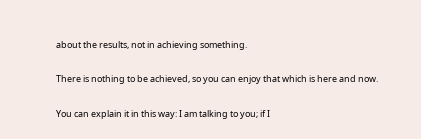about the results, not in achieving something.

There is nothing to be achieved, so you can enjoy that which is here and now.

You can explain it in this way: I am talking to you; if I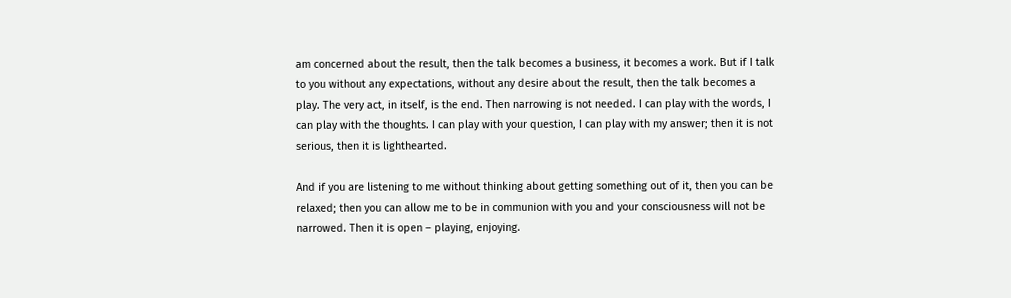am concerned about the result, then the talk becomes a business, it becomes a work. But if I talk to you without any expectations, without any desire about the result, then the talk becomes a play. The very act, in itself, is the end. Then narrowing is not needed. I can play with the words, I can play with the thoughts. I can play with your question, I can play with my answer; then it is not serious, then it is lighthearted.

And if you are listening to me without thinking about getting something out of it, then you can be relaxed; then you can allow me to be in communion with you and your consciousness will not be narrowed. Then it is open – playing, enjoying.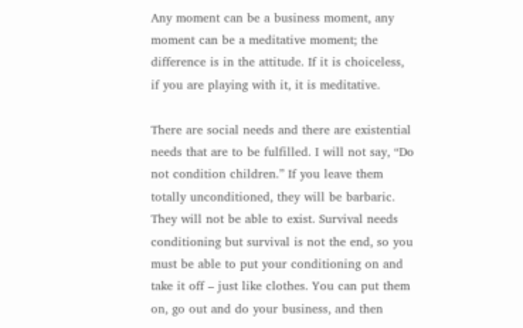Any moment can be a business moment, any moment can be a meditative moment; the difference is in the attitude. If it is choiceless, if you are playing with it, it is meditative.

There are social needs and there are existential needs that are to be fulfilled. I will not say, “Do not condition children.” If you leave them totally unconditioned, they will be barbaric. They will not be able to exist. Survival needs conditioning but survival is not the end, so you must be able to put your conditioning on and take it off – just like clothes. You can put them on, go out and do your business, and then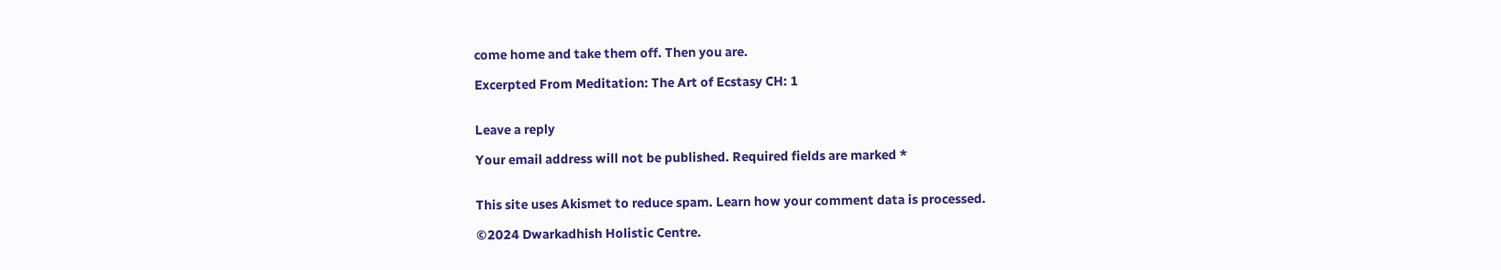come home and take them off. Then you are.

Excerpted From Meditation: The Art of Ecstasy CH: 1


Leave a reply

Your email address will not be published. Required fields are marked *


This site uses Akismet to reduce spam. Learn how your comment data is processed.

©2024 Dwarkadhish Holistic Centre.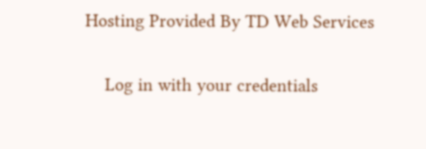Hosting Provided By TD Web Services


    Log in with your credentials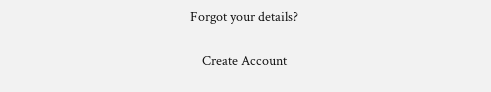Forgot your details?

    Create Account